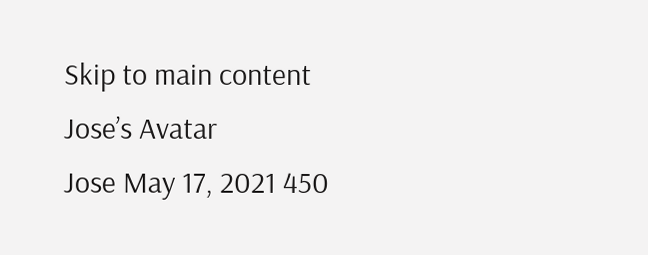Skip to main content
Jose’s Avatar
Jose May 17, 2021 450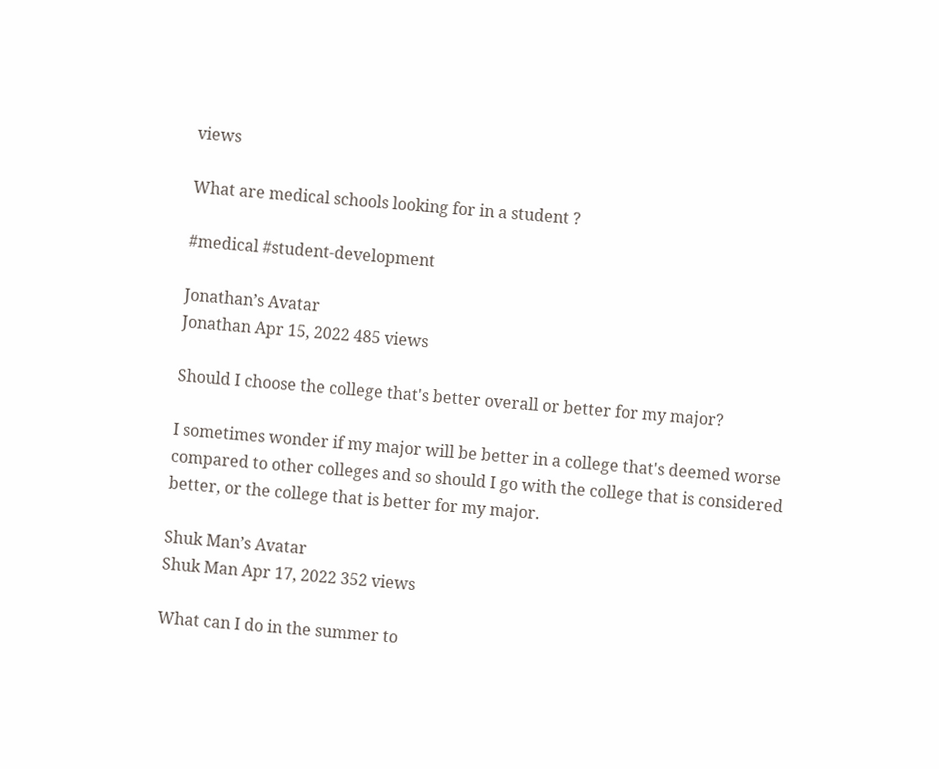views

What are medical schools looking for in a student ?

#medical #student-development

Jonathan’s Avatar
Jonathan Apr 15, 2022 485 views

Should I choose the college that's better overall or better for my major?

I sometimes wonder if my major will be better in a college that's deemed worse compared to other colleges and so should I go with the college that is considered better, or the college that is better for my major.

Shuk Man’s Avatar
Shuk Man Apr 17, 2022 352 views

What can I do in the summer to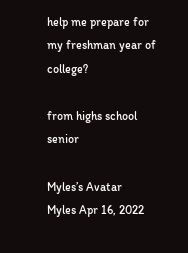help me prepare for my freshman year of college?

from highs school senior

Myles’s Avatar
Myles Apr 16, 2022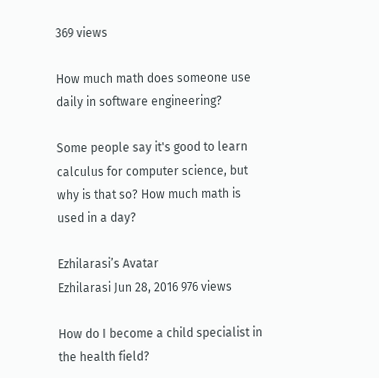369 views

How much math does someone use daily in software engineering?

Some people say it's good to learn calculus for computer science, but why is that so? How much math is used in a day?

Ezhilarasi’s Avatar
Ezhilarasi Jun 28, 2016 976 views

How do I become a child specialist in the health field?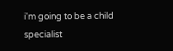i'm going to be a child specialist